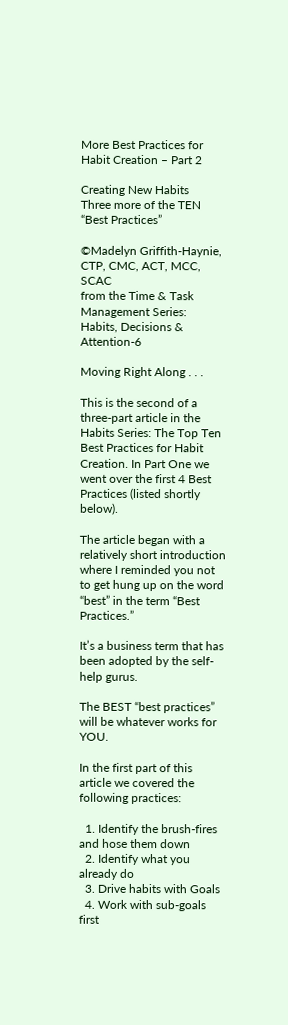More Best Practices for Habit Creation – Part 2

Creating New Habits
Three more of the TEN “Best Practices”

©Madelyn Griffith-Haynie, CTP, CMC, ACT, MCC, SCAC
from the Time & Task Management Series:
Habits, Decisions & Attention-6

Moving Right Along . . .

This is the second of a three-part article in the Habits Series: The Top Ten Best Practices for Habit Creation. In Part One we went over the first 4 Best Practices (listed shortly below).

The article began with a relatively short introduction where I reminded you not to get hung up on the word “best” in the term “Best Practices.”

It’s a business term that has been adopted by the self-help gurus.

The BEST “best practices” will be whatever works for YOU.

In the first part of this article we covered the following practices:

  1. Identify the brush-fires and hose them down
  2. Identify what you already do
  3. Drive habits with Goals
  4. Work with sub-goals first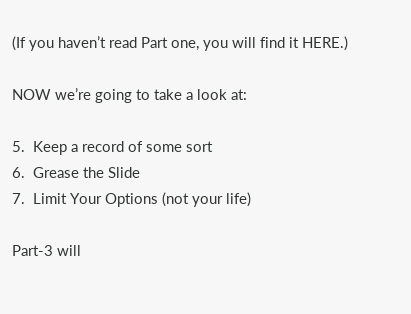(If you haven’t read Part one, you will find it HERE.)

NOW we’re going to take a look at:

5.  Keep a record of some sort
6.  Grease the Slide
7.  Limit Your Options (not your life)

Part-3 will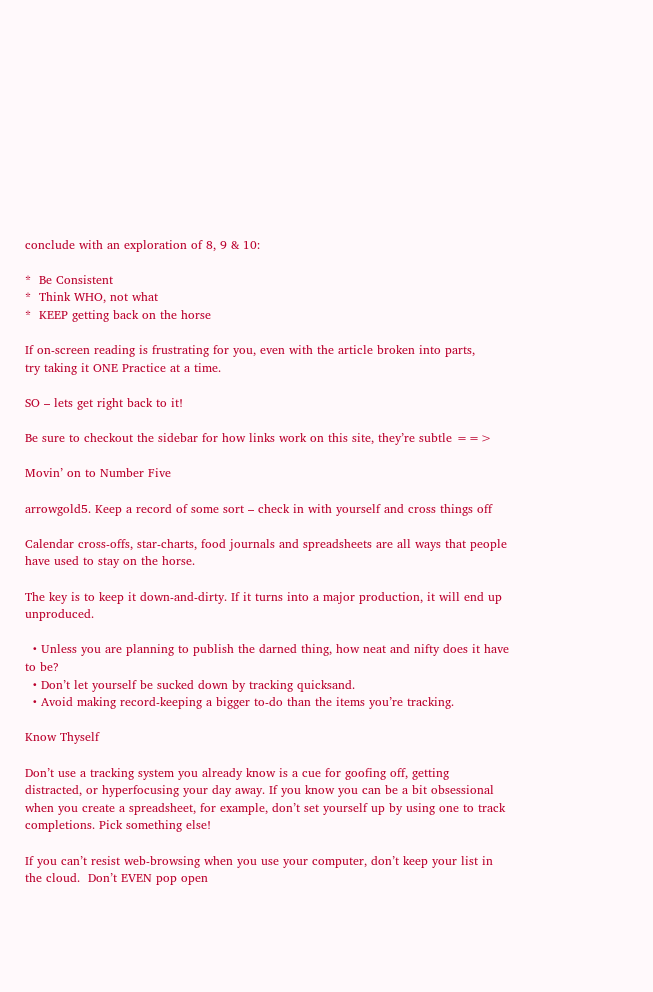conclude with an exploration of 8, 9 & 10:

*  Be Consistent
*  Think WHO, not what
*  KEEP getting back on the horse

If on-screen reading is frustrating for you, even with the article broken into parts,
try taking it ONE Practice at a time.

SO – lets get right back to it!

Be sure to checkout the sidebar for how links work on this site, they’re subtle ==>

Movin’ on to Number Five

arrowgold5. Keep a record of some sort – check in with yourself and cross things off

Calendar cross-offs, star-charts, food journals and spreadsheets are all ways that people have used to stay on the horse.

The key is to keep it down-and-dirty. If it turns into a major production, it will end up unproduced.

  • Unless you are planning to publish the darned thing, how neat and nifty does it have to be?
  • Don’t let yourself be sucked down by tracking quicksand.
  • Avoid making record-keeping a bigger to-do than the items you’re tracking.

Know Thyself

Don’t use a tracking system you already know is a cue for goofing off, getting distracted, or hyperfocusing your day away. If you know you can be a bit obsessional when you create a spreadsheet, for example, don’t set yourself up by using one to track completions. Pick something else!

If you can’t resist web-browsing when you use your computer, don’t keep your list in the cloud.  Don’t EVEN pop open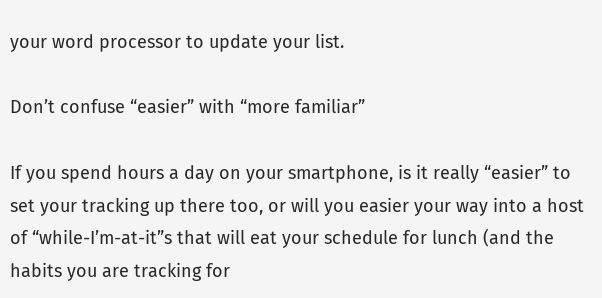your word processor to update your list.

Don’t confuse “easier” with “more familiar”

If you spend hours a day on your smartphone, is it really “easier” to set your tracking up there too, or will you easier your way into a host of “while-I’m-at-it”s that will eat your schedule for lunch (and the habits you are tracking for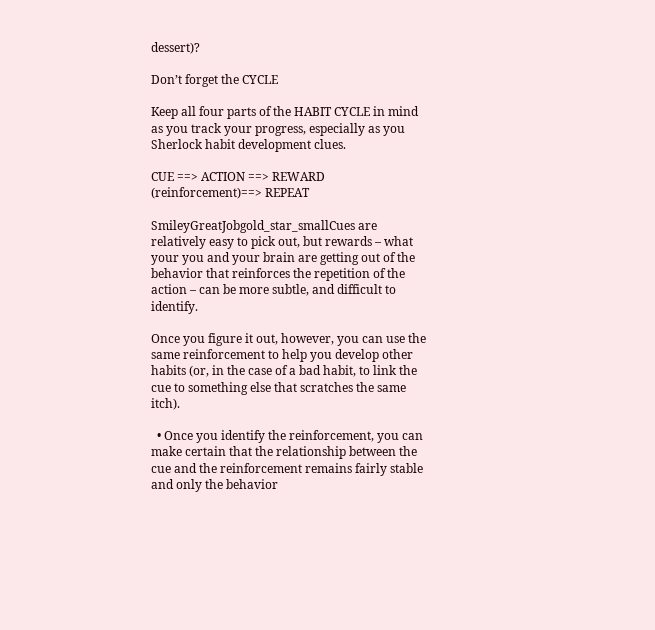dessert)?

Don’t forget the CYCLE

Keep all four parts of the HABIT CYCLE in mind as you track your progress, especially as you Sherlock habit development clues.

CUE ==> ACTION ==> REWARD (reinforcement)==> REPEAT

SmileyGreatJobgold_star_smallCues are relatively easy to pick out, but rewards – what your you and your brain are getting out of the behavior that reinforces the repetition of the action – can be more subtle, and difficult to identify.

Once you figure it out, however, you can use the same reinforcement to help you develop other habits (or, in the case of a bad habit, to link the cue to something else that scratches the same itch).

  • Once you identify the reinforcement, you can make certain that the relationship between the cue and the reinforcement remains fairly stable and only the behavior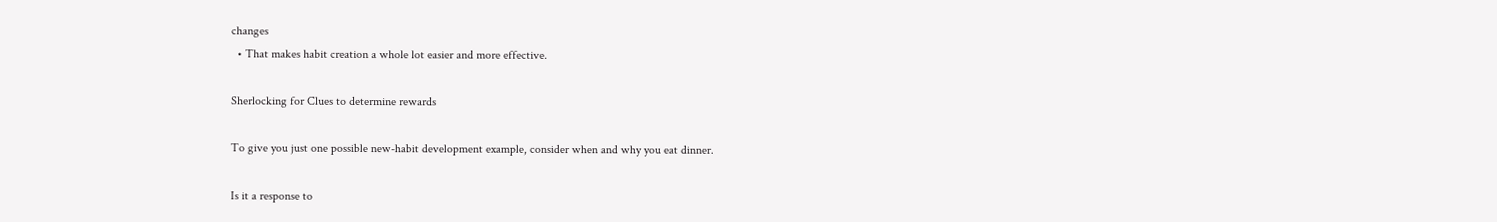changes
  • That makes habit creation a whole lot easier and more effective.

Sherlocking for Clues to determine rewards

To give you just one possible new-habit development example, consider when and why you eat dinner.

Is it a response to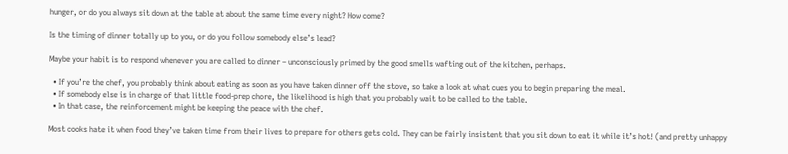hunger, or do you always sit down at the table at about the same time every night? How come?

Is the timing of dinner totally up to you, or do you follow somebody else’s lead?

Maybe your habit is to respond whenever you are called to dinner – unconsciously primed by the good smells wafting out of the kitchen, perhaps.

  • If you’re the chef, you probably think about eating as soon as you have taken dinner off the stove, so take a look at what cues you to begin preparing the meal.
  • If somebody else is in charge of that little food-prep chore, the likelihood is high that you probably wait to be called to the table.
  • In that case, the reinforcement might be keeping the peace with the chef.

Most cooks hate it when food they’ve taken time from their lives to prepare for others gets cold. They can be fairly insistent that you sit down to eat it while it’s hot! (and pretty unhappy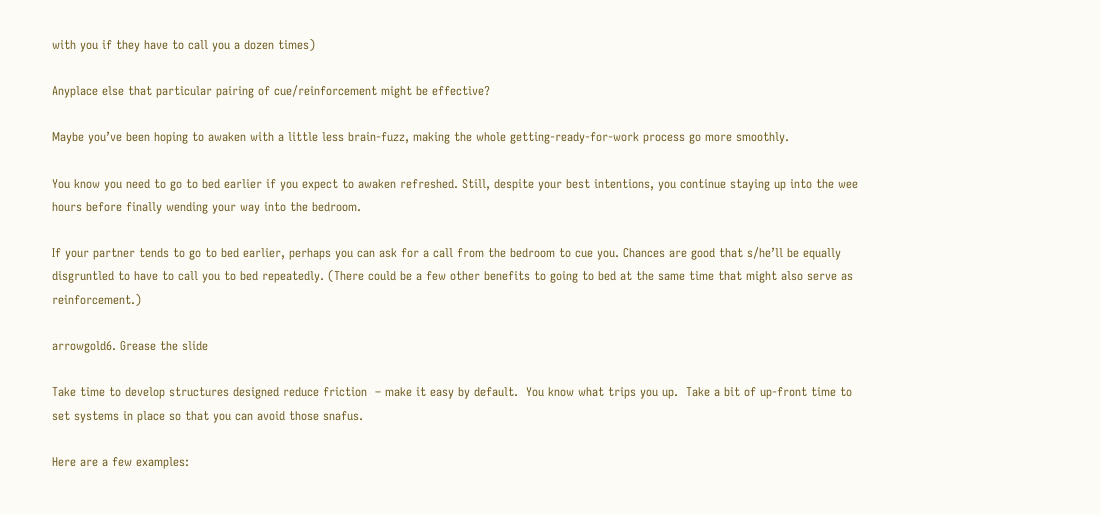with you if they have to call you a dozen times)

Anyplace else that particular pairing of cue/reinforcement might be effective?

Maybe you’ve been hoping to awaken with a little less brain-fuzz, making the whole getting-ready-for-work process go more smoothly.

You know you need to go to bed earlier if you expect to awaken refreshed. Still, despite your best intentions, you continue staying up into the wee hours before finally wending your way into the bedroom.

If your partner tends to go to bed earlier, perhaps you can ask for a call from the bedroom to cue you. Chances are good that s/he’ll be equally disgruntled to have to call you to bed repeatedly. (There could be a few other benefits to going to bed at the same time that might also serve as reinforcement.)

arrowgold6. Grease the slide

Take time to develop structures designed reduce friction  – make it easy by default.  You know what trips you up.  Take a bit of up-front time to set systems in place so that you can avoid those snafus.

Here are a few examples: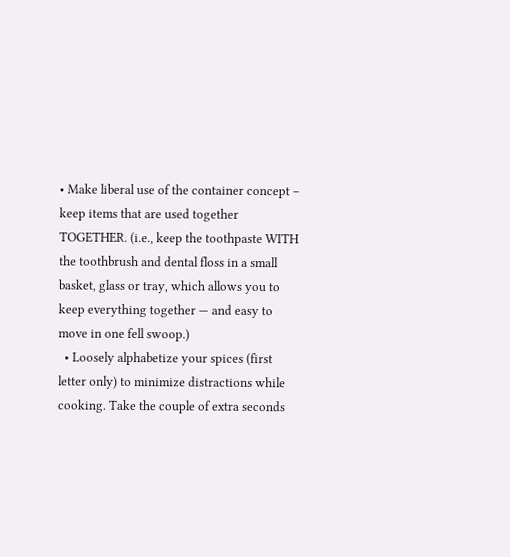• Make liberal use of the container concept – keep items that are used together TOGETHER. (i.e., keep the toothpaste WITH the toothbrush and dental floss in a small basket, glass or tray, which allows you to keep everything together — and easy to move in one fell swoop.)
  • Loosely alphabetize your spices (first letter only) to minimize distractions while cooking. Take the couple of extra seconds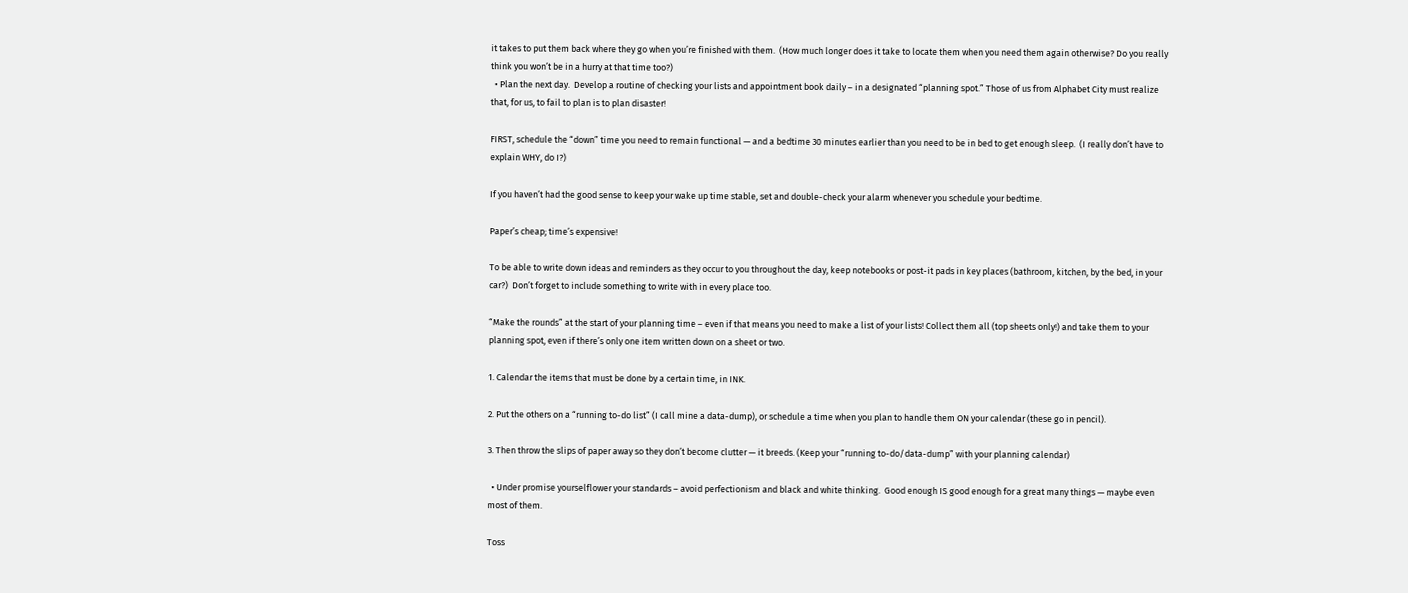it takes to put them back where they go when you’re finished with them.  (How much longer does it take to locate them when you need them again otherwise? Do you really think you won’t be in a hurry at that time too?)
  • Plan the next day.  Develop a routine of checking your lists and appointment book daily – in a designated “planning spot.” Those of us from Alphabet City must realize that, for us, to fail to plan is to plan disaster!

FIRST, schedule the “down” time you need to remain functional — and a bedtime 30 minutes earlier than you need to be in bed to get enough sleep.  (I really don’t have to explain WHY, do I?)

If you haven’t had the good sense to keep your wake up time stable, set and double-check your alarm whenever you schedule your bedtime.

Paper’s cheap; time’s expensive!

To be able to write down ideas and reminders as they occur to you throughout the day, keep notebooks or post-it pads in key places (bathroom, kitchen, by the bed, in your car?)  Don’t forget to include something to write with in every place too.

“Make the rounds” at the start of your planning time – even if that means you need to make a list of your lists! Collect them all (top sheets only!) and take them to your planning spot, even if there’s only one item written down on a sheet or two.

1. Calendar the items that must be done by a certain time, in INK.

2. Put the others on a “running to-do list” (I call mine a data-dump), or schedule a time when you plan to handle them ON your calendar (these go in pencil).

3. Then throw the slips of paper away so they don’t become clutter — it breeds. (Keep your “running to-do/data-dump” with your planning calendar)

  • Under promise yourselflower your standards – avoid perfectionism and black and white thinking.  Good enough IS good enough for a great many things — maybe even most of them.

Toss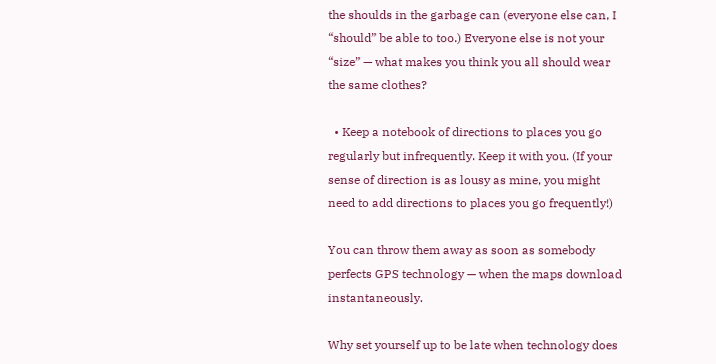the shoulds in the garbage can (everyone else can, I “should” be able to too.) Everyone else is not your “size” — what makes you think you all should wear the same clothes?

  • Keep a notebook of directions to places you go regularly but infrequently. Keep it with you. (If your sense of direction is as lousy as mine, you might need to add directions to places you go frequently!)

You can throw them away as soon as somebody perfects GPS technology — when the maps download instantaneously.

Why set yourself up to be late when technology does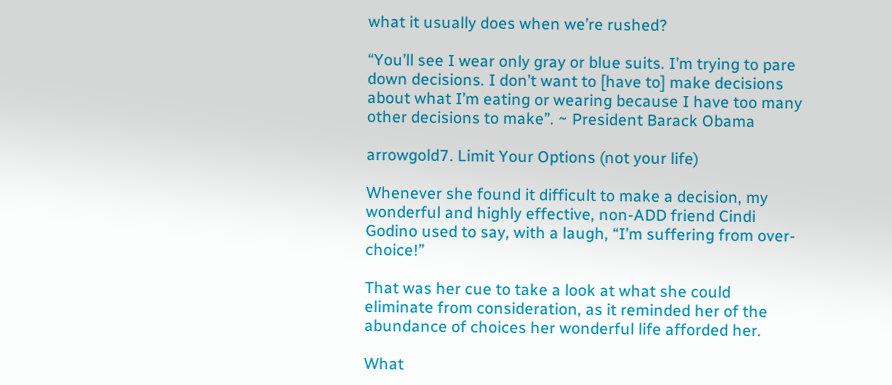what it usually does when we’re rushed?

“You’ll see I wear only gray or blue suits. I’m trying to pare down decisions. I don’t want to [have to] make decisions about what I’m eating or wearing because I have too many other decisions to make”. ~ President Barack Obama

arrowgold7. Limit Your Options (not your life)

Whenever she found it difficult to make a decision, my wonderful and highly effective, non-ADD friend Cindi Godino used to say, with a laugh, “I’m suffering from over-choice!”

That was her cue to take a look at what she could eliminate from consideration, as it reminded her of the abundance of choices her wonderful life afforded her.

What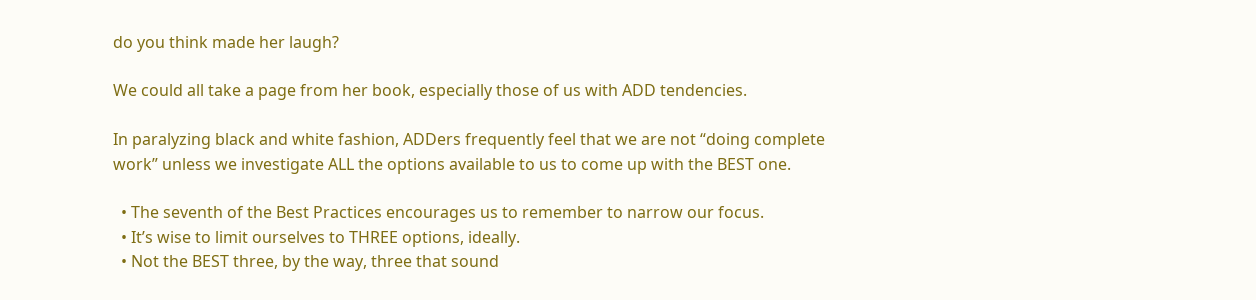do you think made her laugh?

We could all take a page from her book, especially those of us with ADD tendencies.

In paralyzing black and white fashion, ADDers frequently feel that we are not “doing complete work” unless we investigate ALL the options available to us to come up with the BEST one.

  • The seventh of the Best Practices encourages us to remember to narrow our focus.
  • It’s wise to limit ourselves to THREE options, ideally.
  • Not the BEST three, by the way, three that sound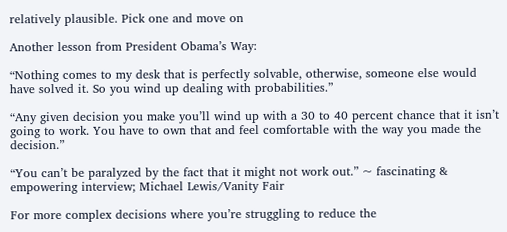relatively plausible. Pick one and move on

Another lesson from President Obama’s Way:

“Nothing comes to my desk that is perfectly solvable, otherwise, someone else would have solved it. So you wind up dealing with probabilities.”

“Any given decision you make you’ll wind up with a 30 to 40 percent chance that it isn’t going to work. You have to own that and feel comfortable with the way you made the decision.”

“You can’t be paralyzed by the fact that it might not work out.” ~ fascinating & empowering interview; Michael Lewis/Vanity Fair

For more complex decisions where you’re struggling to reduce the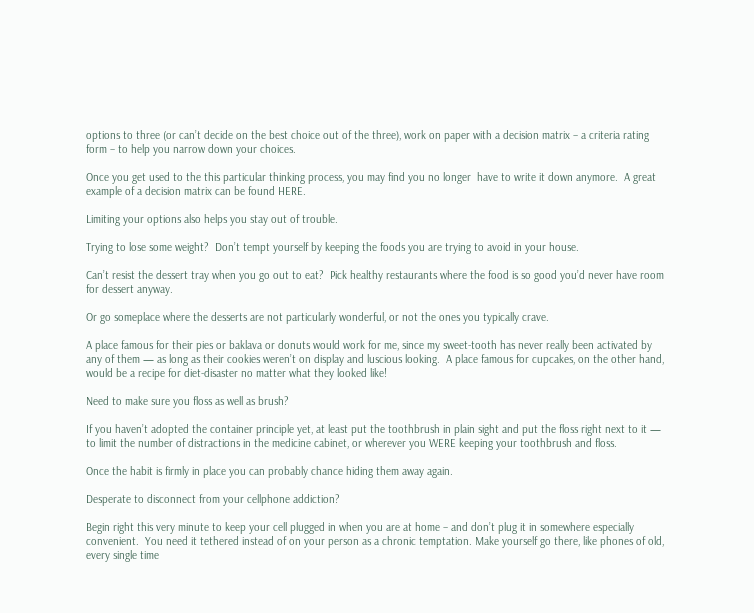options to three (or can’t decide on the best choice out of the three), work on paper with a decision matrix – a criteria rating form – to help you narrow down your choices.

Once you get used to the this particular thinking process, you may find you no longer  have to write it down anymore.  A great example of a decision matrix can be found HERE.

Limiting your options also helps you stay out of trouble.

Trying to lose some weight?  Don’t tempt yourself by keeping the foods you are trying to avoid in your house.

Can’t resist the dessert tray when you go out to eat?  Pick healthy restaurants where the food is so good you’d never have room for dessert anyway.

Or go someplace where the desserts are not particularly wonderful, or not the ones you typically crave.

A place famous for their pies or baklava or donuts would work for me, since my sweet-tooth has never really been activated by any of them — as long as their cookies weren’t on display and luscious looking.  A place famous for cupcakes, on the other hand, would be a recipe for diet-disaster no matter what they looked like!

Need to make sure you floss as well as brush?

If you haven’t adopted the container principle yet, at least put the toothbrush in plain sight and put the floss right next to it — to limit the number of distractions in the medicine cabinet, or wherever you WERE keeping your toothbrush and floss.

Once the habit is firmly in place you can probably chance hiding them away again.

Desperate to disconnect from your cellphone addiction?

Begin right this very minute to keep your cell plugged in when you are at home – and don’t plug it in somewhere especially convenient.  You need it tethered instead of on your person as a chronic temptation. Make yourself go there, like phones of old, every single time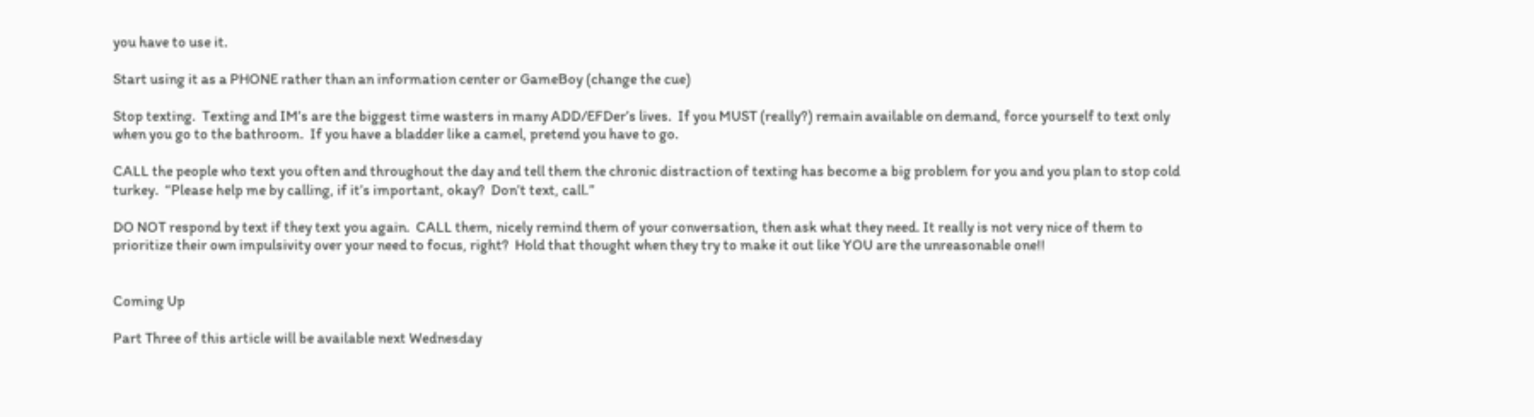you have to use it.

Start using it as a PHONE rather than an information center or GameBoy (change the cue)

Stop texting.  Texting and IM’s are the biggest time wasters in many ADD/EFDer’s lives.  If you MUST (really?) remain available on demand, force yourself to text only when you go to the bathroom.  If you have a bladder like a camel, pretend you have to go.

CALL the people who text you often and throughout the day and tell them the chronic distraction of texting has become a big problem for you and you plan to stop cold turkey.  “Please help me by calling, if it’s important, okay?  Don’t text, call.”

DO NOT respond by text if they text you again.  CALL them, nicely remind them of your conversation, then ask what they need. It really is not very nice of them to prioritize their own impulsivity over your need to focus, right?  Hold that thought when they try to make it out like YOU are the unreasonable one!!


Coming Up

Part Three of this article will be available next Wednesday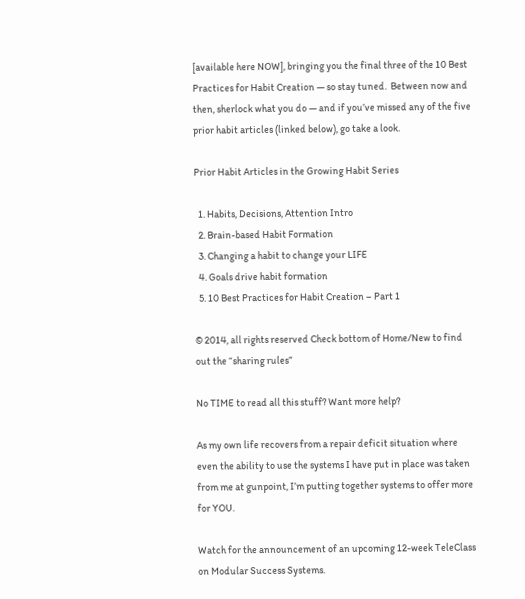[available here NOW], bringing you the final three of the 10 Best Practices for Habit Creation — so stay tuned.  Between now and then, sherlock what you do — and if you’ve missed any of the five prior habit articles (linked below), go take a look.

Prior Habit Articles in the Growing Habit Series

  1. Habits, Decisions, Attention Intro
  2. Brain-based Habit Formation
  3. Changing a habit to change your LIFE
  4. Goals drive habit formation
  5. 10 Best Practices for Habit Creation – Part 1

© 2014, all rights reserved Check bottom of Home/New to find out the “sharing rules”

No TIME to read all this stuff? Want more help?

As my own life recovers from a repair deficit situation where even the ability to use the systems I have put in place was taken from me at gunpoint, I’m putting together systems to offer more for YOU.

Watch for the announcement of an upcoming 12-week TeleClass on Modular Success Systems.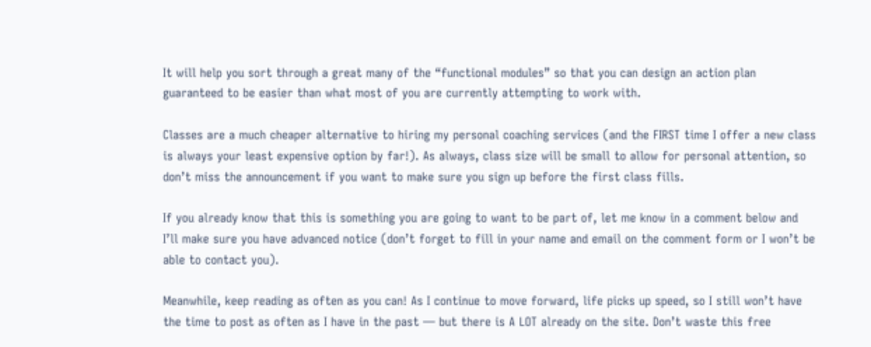It will help you sort through a great many of the “functional modules” so that you can design an action plan guaranteed to be easier than what most of you are currently attempting to work with.

Classes are a much cheaper alternative to hiring my personal coaching services (and the FIRST time I offer a new class is always your least expensive option by far!). As always, class size will be small to allow for personal attention, so don’t miss the announcement if you want to make sure you sign up before the first class fills.

If you already know that this is something you are going to want to be part of, let me know in a comment below and I’ll make sure you have advanced notice (don’t forget to fill in your name and email on the comment form or I won’t be able to contact you).

Meanwhile, keep reading as often as you can! As I continue to move forward, life picks up speed, so I still won’t have the time to post as often as I have in the past — but there is A LOT already on the site. Don’t waste this free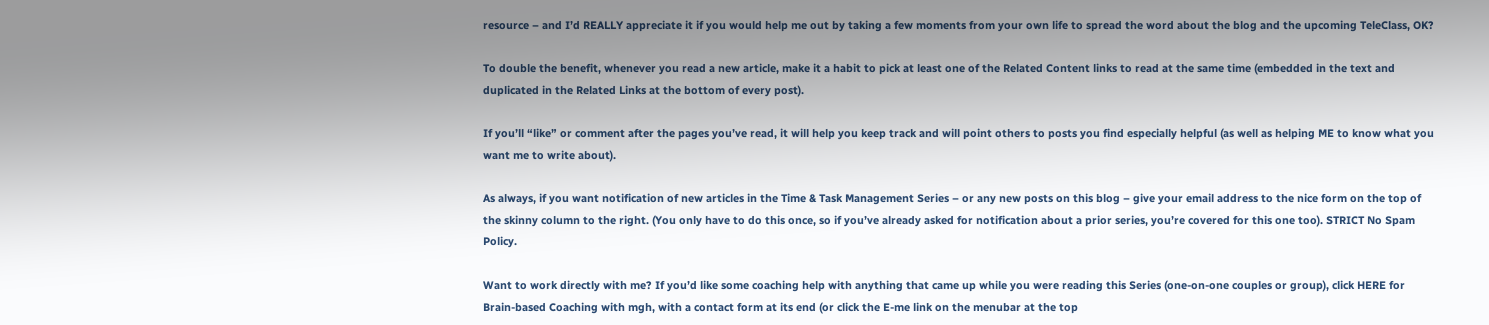resource – and I’d REALLY appreciate it if you would help me out by taking a few moments from your own life to spread the word about the blog and the upcoming TeleClass, OK?

To double the benefit, whenever you read a new article, make it a habit to pick at least one of the Related Content links to read at the same time (embedded in the text and duplicated in the Related Links at the bottom of every post).

If you’ll “like” or comment after the pages you’ve read, it will help you keep track and will point others to posts you find especially helpful (as well as helping ME to know what you want me to write about).

As always, if you want notification of new articles in the Time & Task Management Series – or any new posts on this blog – give your email address to the nice form on the top of the skinny column to the right. (You only have to do this once, so if you’ve already asked for notification about a prior series, you’re covered for this one too). STRICT No Spam Policy.

Want to work directly with me? If you’d like some coaching help with anything that came up while you were reading this Series (one-on-one couples or group), click HERE for Brain-based Coaching with mgh, with a contact form at its end (or click the E-me link on the menubar at the top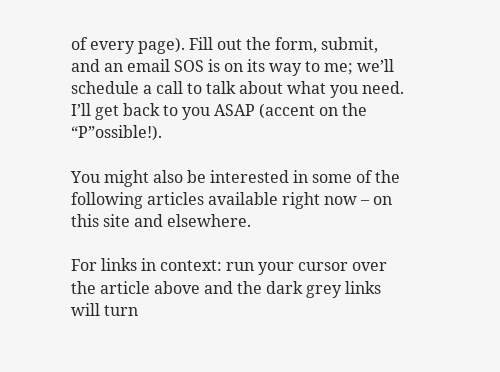of every page). Fill out the form, submit, and an email SOS is on its way to me; we’ll schedule a call to talk about what you need. I’ll get back to you ASAP (accent on the “P”ossible!).

You might also be interested in some of the following articles available right now – on this site and elsewhere.

For links in context: run your cursor over the article above and the dark grey links will turn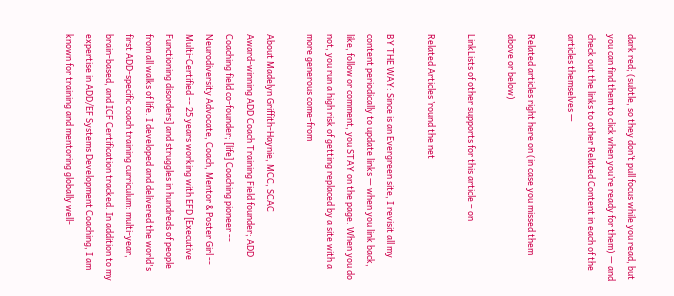dark red; (subtle, so they don’t pull focus while you read, but you can find them to click when you’re ready for them) — and check out the links to other Related Content in each of the articles themselves —

Related articles right here on (in case you missed them above or below)

LinkLists of other supports for this article – on

Related Articles ’round the net

BY THE WAY: Since is an Evergreen site, I revisit all my content periodically to update links — when you link back, like, follow or comment, you STAY on the page. When you do not, you run a high risk of getting replaced by a site with a more generous come-from

About Madelyn Griffith-Haynie, MCC, SCAC
Award-winning ADD Coach Training Field founder; ADD Coaching field co-founder; [life] Coaching pioneer -- Neurodiversity Advocate, Coach, Mentor & Poster Girl -- Multi-Certified -- 25 years working with EFD [Executive Functioning disorders] and struggles in hundreds of people from all walks of life. I developed and delivered the world's first ADD-specific coach training curriculum: multi-year, brain-based, and ICF Certification tracked. In addition to my expertise in ADD/EF Systems Development Coaching, I am known for training and mentoring globally well-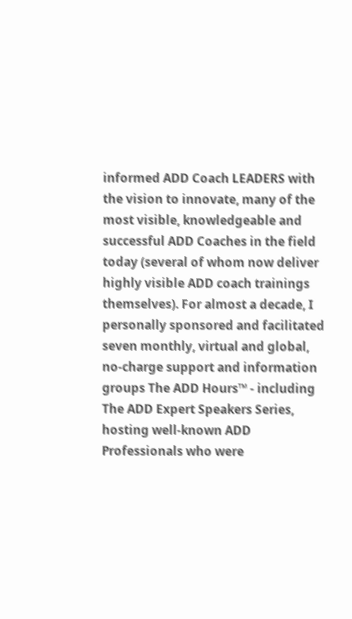informed ADD Coach LEADERS with the vision to innovate, many of the most visible, knowledgeable and successful ADD Coaches in the field today (several of whom now deliver highly visible ADD coach trainings themselves). For almost a decade, I personally sponsored and facilitated seven monthly, virtual and global, no-charge support and information groups The ADD Hours™ - including The ADD Expert Speakers Series, hosting well-known ADD Professionals who were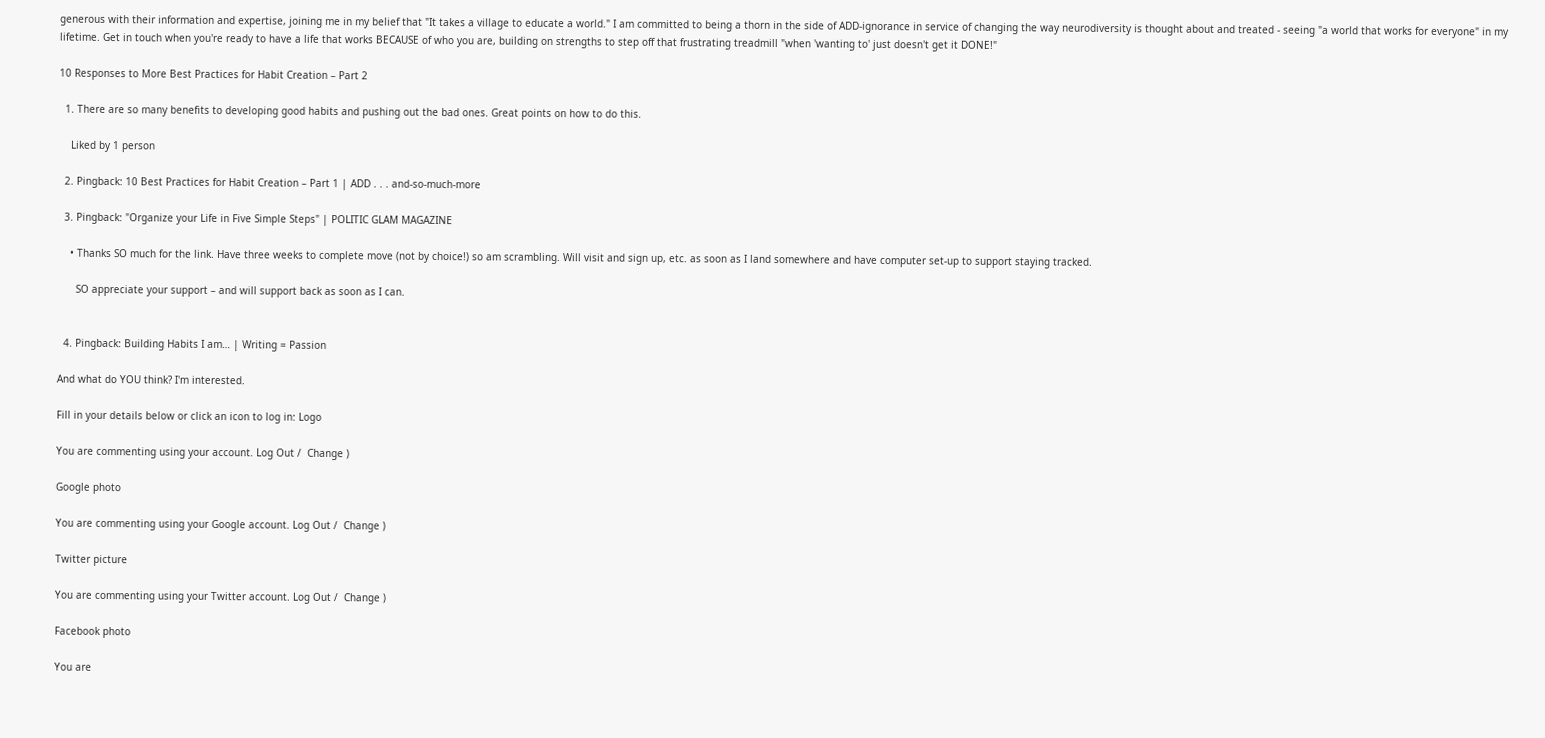generous with their information and expertise, joining me in my belief that "It takes a village to educate a world." I am committed to being a thorn in the side of ADD-ignorance in service of changing the way neurodiversity is thought about and treated - seeing "a world that works for everyone" in my lifetime. Get in touch when you're ready to have a life that works BECAUSE of who you are, building on strengths to step off that frustrating treadmill "when 'wanting to' just doesn't get it DONE!"

10 Responses to More Best Practices for Habit Creation – Part 2

  1. There are so many benefits to developing good habits and pushing out the bad ones. Great points on how to do this.

    Liked by 1 person

  2. Pingback: 10 Best Practices for Habit Creation – Part 1 | ADD . . . and-so-much-more

  3. Pingback: "Organize your Life in Five Simple Steps" | POLITIC GLAM MAGAZINE

    • Thanks SO much for the link. Have three weeks to complete move (not by choice!) so am scrambling. Will visit and sign up, etc. as soon as I land somewhere and have computer set-up to support staying tracked.

      SO appreciate your support – and will support back as soon as I can.


  4. Pingback: Building Habits I am… | Writing = Passion

And what do YOU think? I'm interested.

Fill in your details below or click an icon to log in: Logo

You are commenting using your account. Log Out /  Change )

Google photo

You are commenting using your Google account. Log Out /  Change )

Twitter picture

You are commenting using your Twitter account. Log Out /  Change )

Facebook photo

You are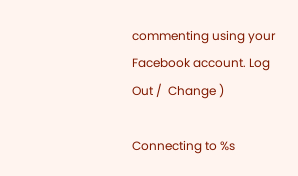commenting using your Facebook account. Log Out /  Change )

Connecting to %s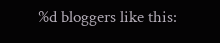%d bloggers like this: